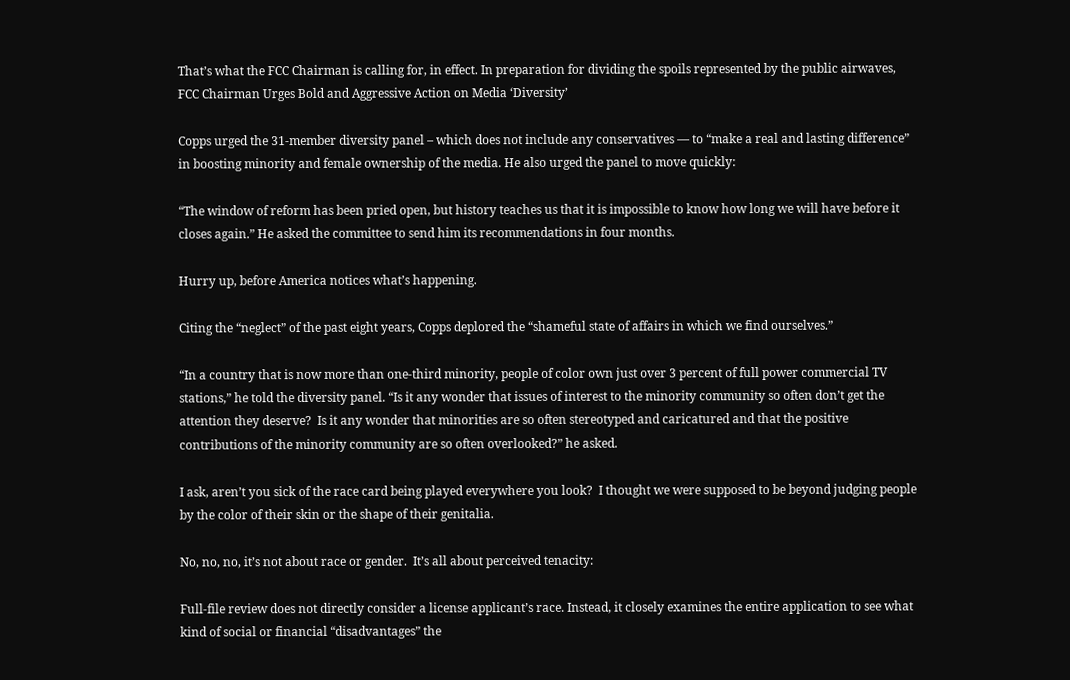That’s what the FCC Chairman is calling for, in effect. In preparation for dividing the spoils represented by the public airwaves,  FCC Chairman Urges Bold and Aggressive Action on Media ‘Diversity’

Copps urged the 31-member diversity panel – which does not include any conservatives — to “make a real and lasting difference” in boosting minority and female ownership of the media. He also urged the panel to move quickly:

“The window of reform has been pried open, but history teaches us that it is impossible to know how long we will have before it closes again.” He asked the committee to send him its recommendations in four months.

Hurry up, before America notices what’s happening.

Citing the “neglect” of the past eight years, Copps deplored the “shameful state of affairs in which we find ourselves.”

“In a country that is now more than one-third minority, people of color own just over 3 percent of full power commercial TV stations,” he told the diversity panel. “Is it any wonder that issues of interest to the minority community so often don’t get the attention they deserve?  Is it any wonder that minorities are so often stereotyped and caricatured and that the positive contributions of the minority community are so often overlooked?” he asked.

I ask, aren’t you sick of the race card being played everywhere you look?  I thought we were supposed to be beyond judging people by the color of their skin or the shape of their genitalia.

No, no, no, it’s not about race or gender.  It’s all about perceived tenacity:

Full-file review does not directly consider a license applicant’s race. Instead, it closely examines the entire application to see what kind of social or financial “disadvantages” the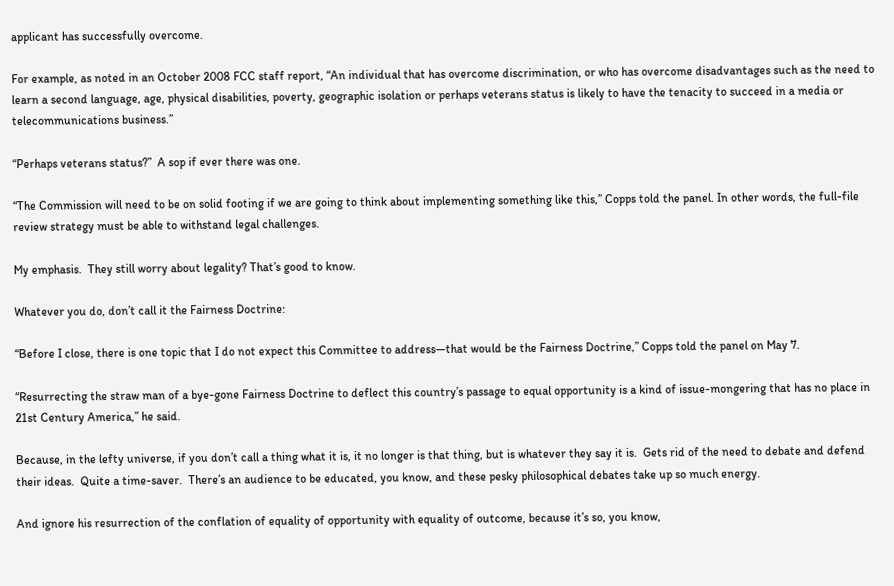applicant has successfully overcome.

For example, as noted in an October 2008 FCC staff report, “An individual that has overcome discrimination, or who has overcome disadvantages such as the need to learn a second language, age, physical disabilities, poverty, geographic isolation or perhaps veterans status is likely to have the tenacity to succeed in a media or telecommunications business.”

“Perhaps veterans status?”  A sop if ever there was one.

“The Commission will need to be on solid footing if we are going to think about implementing something like this,” Copps told the panel. In other words, the full-file review strategy must be able to withstand legal challenges.

My emphasis.  They still worry about legality? That’s good to know.

Whatever you do, don’t call it the Fairness Doctrine:

“Before I close, there is one topic that I do not expect this Committee to address—that would be the Fairness Doctrine,” Copps told the panel on May 7.

“Resurrecting the straw man of a bye-gone Fairness Doctrine to deflect this country’s passage to equal opportunity is a kind of issue-mongering that has no place in 21st Century America,” he said.

Because, in the lefty universe, if you don’t call a thing what it is, it no longer is that thing, but is whatever they say it is.  Gets rid of the need to debate and defend their ideas.  Quite a time-saver.  There’s an audience to be educated, you know, and these pesky philosophical debates take up so much energy.

And ignore his resurrection of the conflation of equality of opportunity with equality of outcome, because it’s so, you know,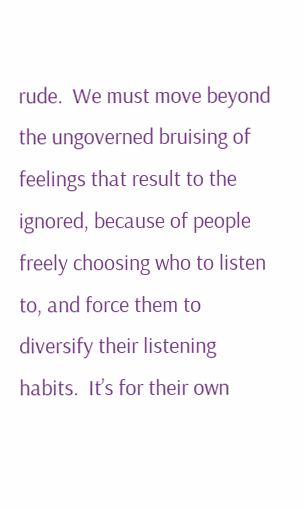rude.  We must move beyond the ungoverned bruising of feelings that result to the ignored, because of people freely choosing who to listen to, and force them to diversify their listening habits.  It’s for their own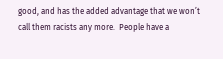good, and has the added advantage that we won’t call them racists any more.  People have a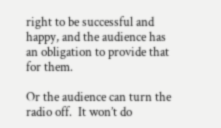right to be successful and happy, and the audience has an obligation to provide that for them.

Or the audience can turn the radio off.  It won’t do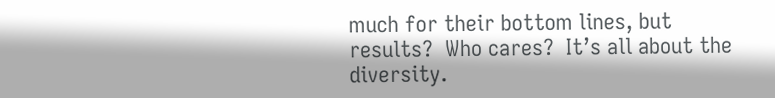much for their bottom lines, but results?  Who cares?  It’s all about the diversity.